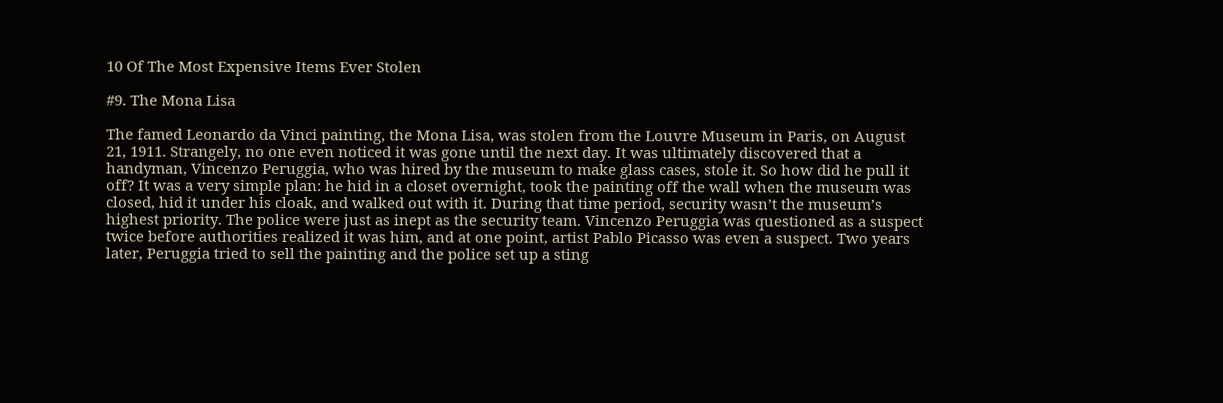10 Of The Most Expensive Items Ever Stolen

#9. The Mona Lisa

The famed Leonardo da Vinci painting, the Mona Lisa, was stolen from the Louvre Museum in Paris, on August 21, 1911. Strangely, no one even noticed it was gone until the next day. It was ultimately discovered that a handyman, Vincenzo Peruggia, who was hired by the museum to make glass cases, stole it. So how did he pull it off? It was a very simple plan: he hid in a closet overnight, took the painting off the wall when the museum was closed, hid it under his cloak, and walked out with it. During that time period, security wasn’t the museum’s highest priority. The police were just as inept as the security team. Vincenzo Peruggia was questioned as a suspect twice before authorities realized it was him, and at one point, artist Pablo Picasso was even a suspect. Two years later, Peruggia tried to sell the painting and the police set up a sting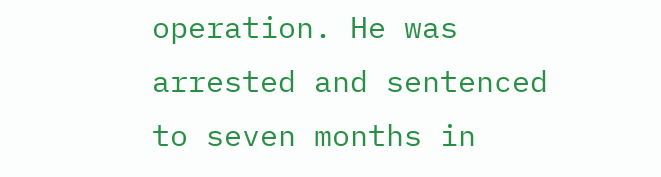operation. He was arrested and sentenced to seven months in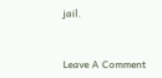jail.


Leave A Comment